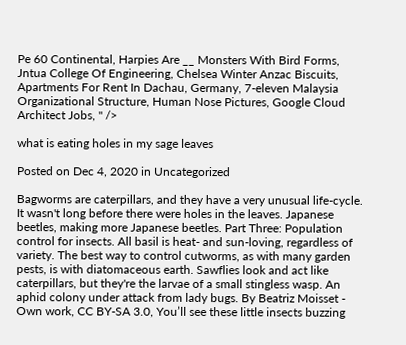Pe 60 Continental, Harpies Are __ Monsters With Bird Forms, Jntua College Of Engineering, Chelsea Winter Anzac Biscuits, Apartments For Rent In Dachau, Germany, 7-eleven Malaysia Organizational Structure, Human Nose Pictures, Google Cloud Architect Jobs, " />

what is eating holes in my sage leaves

Posted on Dec 4, 2020 in Uncategorized

Bagworms are caterpillars, and they have a very unusual life-cycle. It wasn't long before there were holes in the leaves. Japanese beetles, making more Japanese beetles. Part Three: Population control for insects. All basil is heat- and sun-loving, regardless of variety. The best way to control cutworms, as with many garden pests, is with diatomaceous earth. Sawflies look and act like caterpillars, but they're the larvae of a small stingless wasp. An aphid colony under attack from lady bugs. By Beatriz Moisset - Own work, CC BY-SA 3.0, You’ll see these little insects buzzing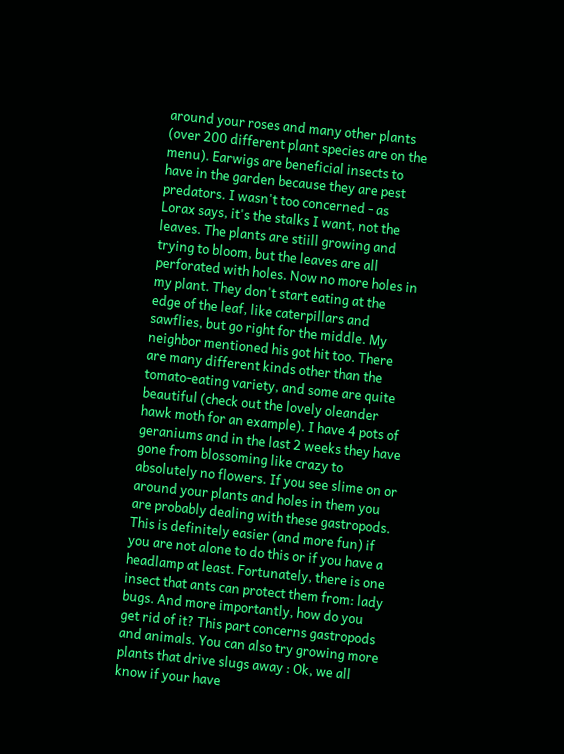around your roses and many other plants (over 200 different plant species are on the menu). Earwigs are beneficial insects to have in the garden because they are pest predators. I wasn't too concerned - as Lorax says, it's the stalks I want, not the leaves. The plants are stiill growing and trying to bloom, but the leaves are all perforated with holes. Now no more holes in my plant. They don't start eating at the edge of the leaf, like caterpillars and sawflies, but go right for the middle. My neighbor mentioned his got hit too. There are many different kinds other than the tomato-eating variety, and some are quite beautiful (check out the lovely oleander hawk moth for an example). I have 4 pots of geraniums and in the last 2 weeks they have gone from blossoming like crazy to absolutely no flowers. If you see slime on or around your plants and holes in them you are probably dealing with these gastropods. This is definitely easier (and more fun) if you are not alone to do this or if you have a headlamp at least. Fortunately, there is one insect that ants can protect them from: lady bugs. And more importantly, how do you get rid of it? This part concerns gastropods and animals. You can also try growing more plants that drive slugs away : Ok, we all know if your have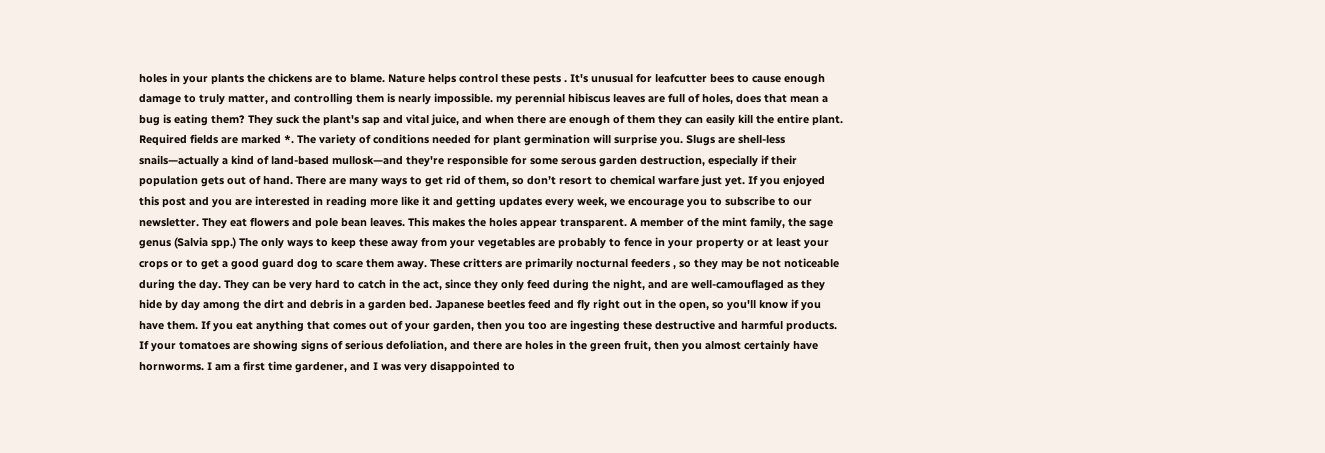holes in your plants the chickens are to blame. Nature helps control these pests . It's unusual for leafcutter bees to cause enough damage to truly matter, and controlling them is nearly impossible. my perennial hibiscus leaves are full of holes, does that mean a bug is eating them? They suck the plant's sap and vital juice, and when there are enough of them they can easily kill the entire plant. Required fields are marked *. The variety of conditions needed for plant germination will surprise you. Slugs are shell-less snails—actually a kind of land-based mullosk—and they're responsible for some serous garden destruction, especially if their population gets out of hand. There are many ways to get rid of them, so don’t resort to chemical warfare just yet. If you enjoyed this post and you are interested in reading more like it and getting updates every week, we encourage you to subscribe to our newsletter. They eat flowers and pole bean leaves. This makes the holes appear transparent. A member of the mint family, the sage genus (Salvia spp.) The only ways to keep these away from your vegetables are probably to fence in your property or at least your crops or to get a good guard dog to scare them away. These critters are primarily nocturnal feeders , so they may be not noticeable during the day. They can be very hard to catch in the act, since they only feed during the night, and are well-camouflaged as they hide by day among the dirt and debris in a garden bed. Japanese beetles feed and fly right out in the open, so you'll know if you have them. If you eat anything that comes out of your garden, then you too are ingesting these destructive and harmful products. If your tomatoes are showing signs of serious defoliation, and there are holes in the green fruit, then you almost certainly have hornworms. I am a first time gardener, and I was very disappointed to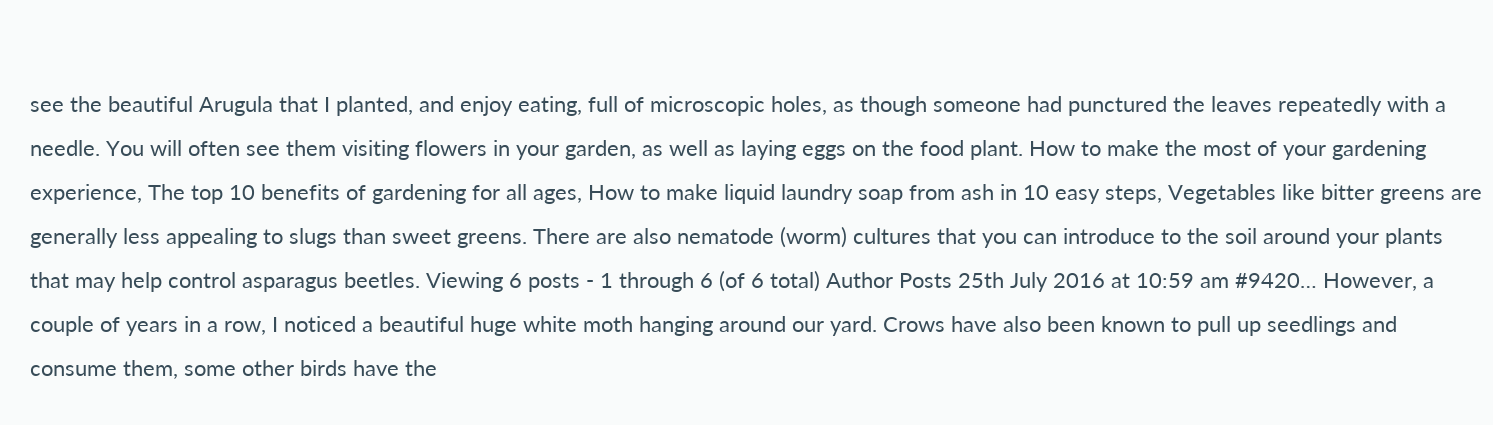see the beautiful Arugula that I planted, and enjoy eating, full of microscopic holes, as though someone had punctured the leaves repeatedly with a needle. You will often see them visiting flowers in your garden, as well as laying eggs on the food plant. How to make the most of your gardening experience, The top 10 benefits of gardening for all ages, How to make liquid laundry soap from ash in 10 easy steps, Vegetables like bitter greens are generally less appealing to slugs than sweet greens. There are also nematode (worm) cultures that you can introduce to the soil around your plants that may help control asparagus beetles. Viewing 6 posts - 1 through 6 (of 6 total) Author Posts 25th July 2016 at 10:59 am #9420… However, a couple of years in a row, I noticed a beautiful huge white moth hanging around our yard. Crows have also been known to pull up seedlings and consume them, some other birds have the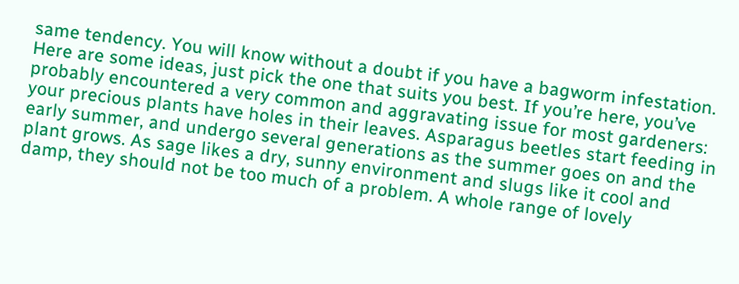same tendency. You will know without a doubt if you have a bagworm infestation. Here are some ideas, just pick the one that suits you best. If you’re here, you’ve probably encountered a very common and aggravating issue for most gardeners: your precious plants have holes in their leaves. Asparagus beetles start feeding in early summer, and undergo several generations as the summer goes on and the plant grows. As sage likes a dry, sunny environment and slugs like it cool and damp, they should not be too much of a problem. A whole range of lovely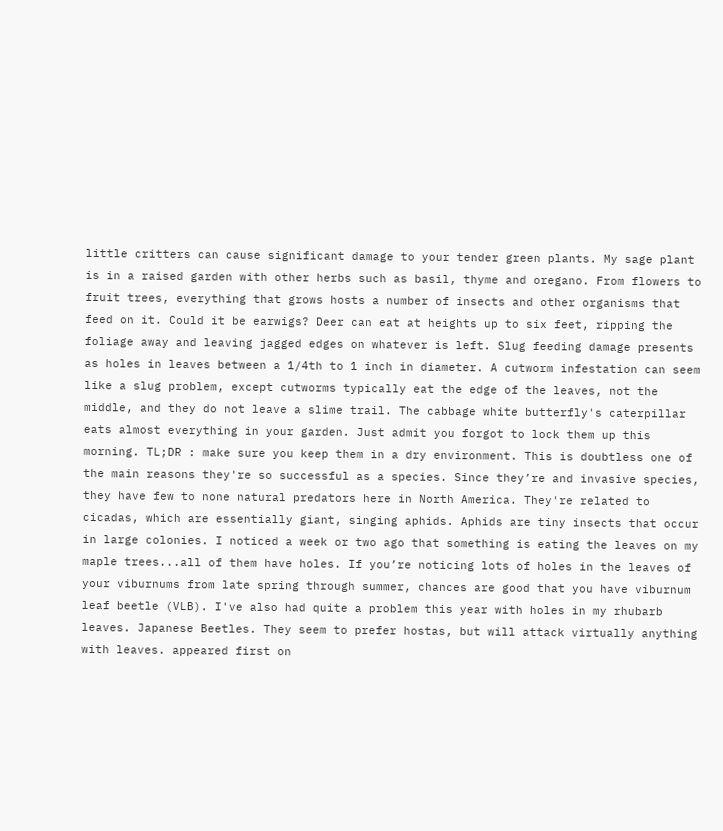little critters can cause significant damage to your tender green plants. My sage plant is in a raised garden with other herbs such as basil, thyme and oregano. From flowers to fruit trees, everything that grows hosts a number of insects and other organisms that feed on it. Could it be earwigs? Deer can eat at heights up to six feet, ripping the foliage away and leaving jagged edges on whatever is left. Slug feeding damage presents as holes in leaves between a 1/4th to 1 inch in diameter. A cutworm infestation can seem like a slug problem, except cutworms typically eat the edge of the leaves, not the middle, and they do not leave a slime trail. The cabbage white butterfly's caterpillar eats almost everything in your garden. Just admit you forgot to lock them up this morning. TL;DR : make sure you keep them in a dry environment. This is doubtless one of the main reasons they're so successful as a species. Since they’re and invasive species, they have few to none natural predators here in North America. They're related to cicadas, which are essentially giant, singing aphids. Aphids are tiny insects that occur in large colonies. I noticed a week or two ago that something is eating the leaves on my maple trees...all of them have holes. If you’re noticing lots of holes in the leaves of your viburnums from late spring through summer, chances are good that you have viburnum leaf beetle (VLB). I've also had quite a problem this year with holes in my rhubarb leaves. Japanese Beetles. They seem to prefer hostas, but will attack virtually anything with leaves. appeared first on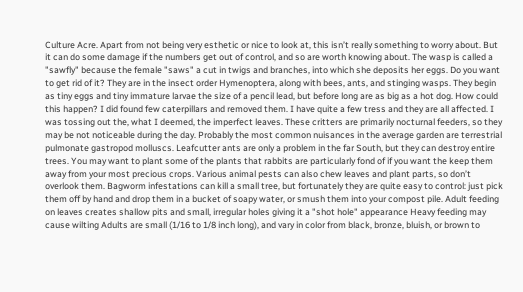Culture Acre. Apart from not being very esthetic or nice to look at, this isn’t really something to worry about. But it can do some damage if the numbers get out of control, and so are worth knowing about. The wasp is called a "sawfly" because the female "saws" a cut in twigs and branches, into which she deposits her eggs. Do you want to get rid of it? They are in the insect order Hymenoptera, along with bees, ants, and stinging wasps. They begin as tiny eggs and tiny immature larvae the size of a pencil lead, but before long are as big as a hot dog. How could this happen? I did found few caterpillars and removed them. I have quite a few tress and they are all affected. I was tossing out the, what I deemed, the imperfect leaves. These critters are primarily nocturnal feeders, so they may be not noticeable during the day. Probably the most common nuisances in the average garden are terrestrial pulmonate gastropod molluscs. Leafcutter ants are only a problem in the far South, but they can destroy entire trees. You may want to plant some of the plants that rabbits are particularly fond of if you want the keep them away from your most precious crops. Various animal pests can also chew leaves and plant parts, so don’t overlook them. Bagworm infestations can kill a small tree, but fortunately they are quite easy to control: just pick them off by hand and drop them in a bucket of soapy water, or smush them into your compost pile. Adult feeding on leaves creates shallow pits and small, irregular holes giving it a "shot hole" appearance Heavy feeding may cause wilting Adults are small (1/16 to 1/8 inch long), and vary in color from black, bronze, bluish, or brown to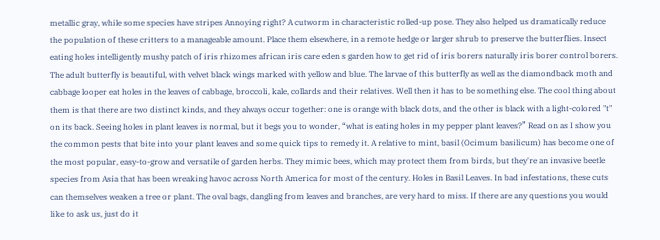metallic gray, while some species have stripes Annoying right? A cutworm in characteristic rolled-up pose. They also helped us dramatically reduce the population of these critters to a manageable amount. Place them elsewhere, in a remote hedge or larger shrub to preserve the butterflies. Insect eating holes intelligently mushy patch of iris rhizomes african iris care eden s garden how to get rid of iris borers naturally iris borer control borers. The adult butterfly is beautiful, with velvet black wings marked with yellow and blue. The larvae of this butterfly as well as the diamondback moth and cabbage looper eat holes in the leaves of cabbage, broccoli, kale, collards and their relatives. Well then it has to be something else. The cool thing about them is that there are two distinct kinds, and they always occur together: one is orange with black dots, and the other is black with a light-colored "t" on its back. Seeing holes in plant leaves is normal, but it begs you to wonder, “what is eating holes in my pepper plant leaves?” Read on as I show you the common pests that bite into your plant leaves and some quick tips to remedy it. A relative to mint, basil (Ocimum basilicum) has become one of the most popular, easy-to-grow and versatile of garden herbs. They mimic bees, which may protect them from birds, but they're an invasive beetle species from Asia that has been wreaking havoc across North America for most of the century. Holes in Basil Leaves. In bad infestations, these cuts can themselves weaken a tree or plant. The oval bags, dangling from leaves and branches, are very hard to miss. If there are any questions you would like to ask us, just do it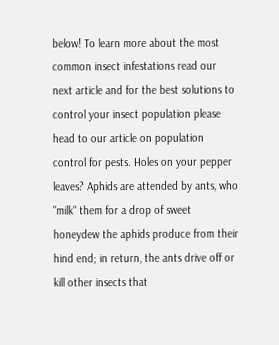below! To learn more about the most common insect infestations read our next article and for the best solutions to control your insect population please head to our article on population control for pests. Holes on your pepper leaves? Aphids are attended by ants, who "milk" them for a drop of sweet honeydew the aphids produce from their hind end; in return, the ants drive off or kill other insects that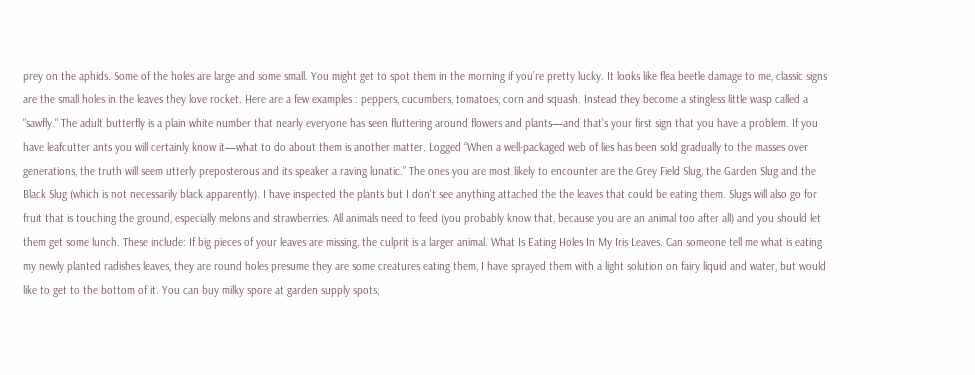prey on the aphids. Some of the holes are large and some small. You might get to spot them in the morning if you’re pretty lucky. It looks like flea beetle damage to me, classic signs are the small holes in the leaves they love rocket. Here are a few examples : peppers, cucumbers, tomatoes, corn and squash. Instead they become a stingless little wasp called a "sawfly." The adult butterfly is a plain white number that nearly everyone has seen fluttering around flowers and plants—and that's your first sign that you have a problem. If you have leafcutter ants you will certainly know it—what to do about them is another matter. Logged “When a well-packaged web of lies has been sold gradually to the masses over generations, the truth will seem utterly preposterous and its speaker a raving lunatic.” The ones you are most likely to encounter are the Grey Field Slug, the Garden Slug and the Black Slug (which is not necessarily black apparently). I have inspected the plants but I don't see anything attached the the leaves that could be eating them. Slugs will also go for fruit that is touching the ground, especially melons and strawberries. All animals need to feed (you probably know that, because you are an animal too after all) and you should let them get some lunch. These include: If big pieces of your leaves are missing, the culprit is a larger animal. What Is Eating Holes In My Iris Leaves. Can someone tell me what is eating my newly planted radishes leaves, they are round holes presume they are some creatures eating them, I have sprayed them with a light solution on fairy liquid and water, but would like to get to the bottom of it. You can buy milky spore at garden supply spots;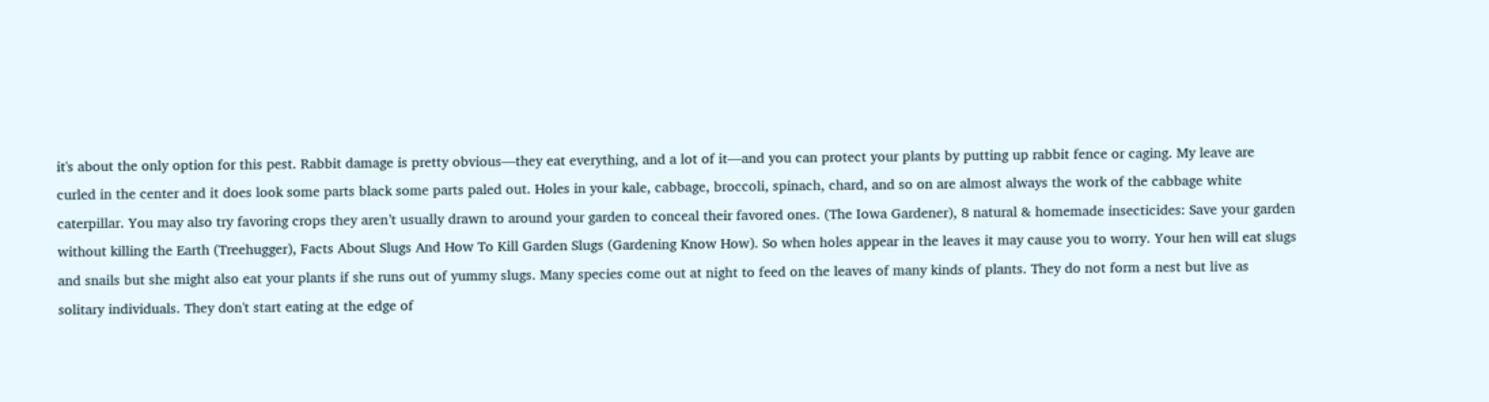it's about the only option for this pest. Rabbit damage is pretty obvious—they eat everything, and a lot of it—and you can protect your plants by putting up rabbit fence or caging. My leave are curled in the center and it does look some parts black some parts paled out. Holes in your kale, cabbage, broccoli, spinach, chard, and so on are almost always the work of the cabbage white caterpillar. You may also try favoring crops they aren’t usually drawn to around your garden to conceal their favored ones. (The Iowa Gardener), 8 natural & homemade insecticides: Save your garden without killing the Earth (Treehugger), Facts About Slugs And How To Kill Garden Slugs (Gardening Know How). So when holes appear in the leaves it may cause you to worry. Your hen will eat slugs and snails but she might also eat your plants if she runs out of yummy slugs. Many species come out at night to feed on the leaves of many kinds of plants. They do not form a nest but live as solitary individuals. They don't start eating at the edge of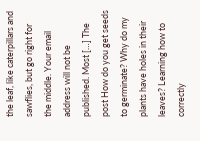the leaf, like caterpillars and sawflies, but go right for the middle. Your email address will not be published. Most […] The post How do you get seeds to germinate? Why do my plants have holes in their leaves? Learning how to correctly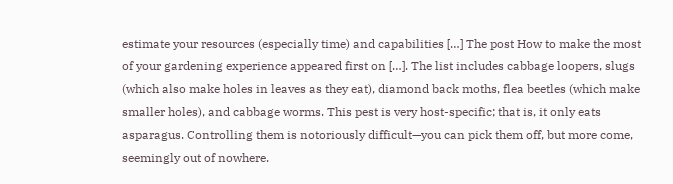estimate your resources (especially time) and capabilities […] The post How to make the most of your gardening experience appeared first on […]. The list includes cabbage loopers, slugs (which also make holes in leaves as they eat), diamond back moths, flea beetles (which make smaller holes), and cabbage worms. This pest is very host-specific; that is, it only eats asparagus. Controlling them is notoriously difficult—you can pick them off, but more come, seemingly out of nowhere.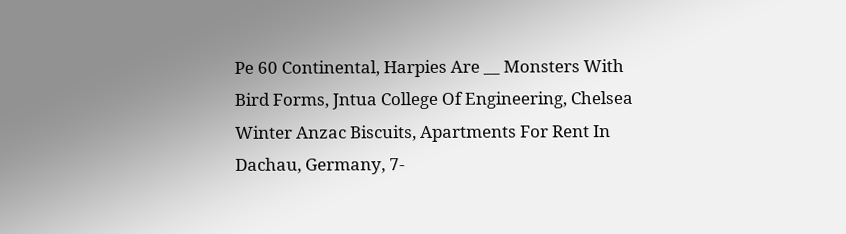Pe 60 Continental, Harpies Are __ Monsters With Bird Forms, Jntua College Of Engineering, Chelsea Winter Anzac Biscuits, Apartments For Rent In Dachau, Germany, 7-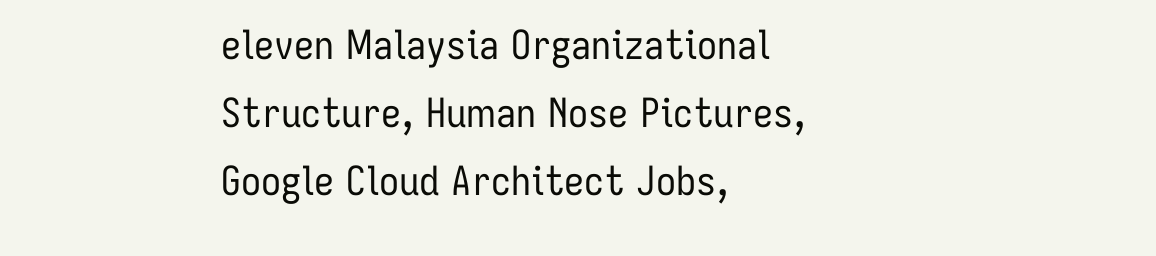eleven Malaysia Organizational Structure, Human Nose Pictures, Google Cloud Architect Jobs,